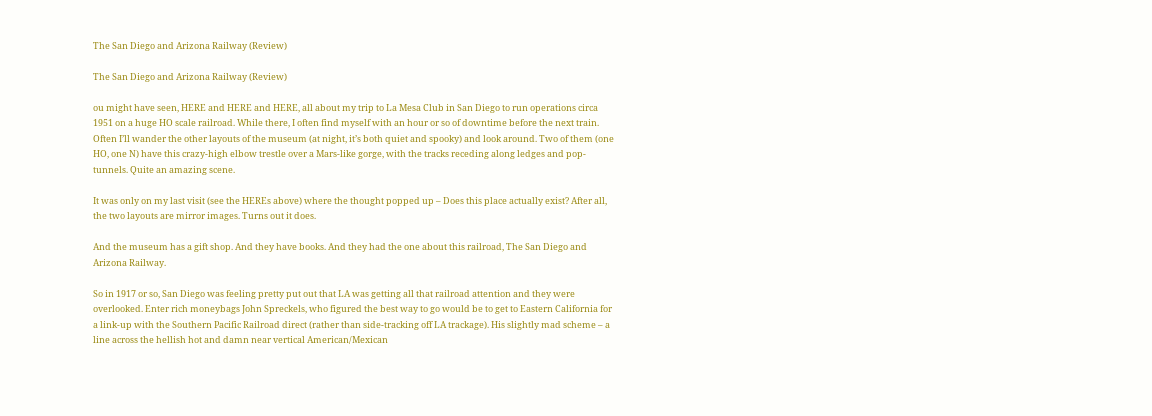The San Diego and Arizona Railway (Review)

The San Diego and Arizona Railway (Review)

ou might have seen, HERE and HERE and HERE, all about my trip to La Mesa Club in San Diego to run operations circa 1951 on a huge HO scale railroad. While there, I often find myself with an hour or so of downtime before the next train. Often I’ll wander the other layouts of the museum (at night, it’s both quiet and spooky) and look around. Two of them (one HO, one N) have this crazy-high elbow trestle over a Mars-like gorge, with the tracks receding along ledges and pop-tunnels. Quite an amazing scene.

It was only on my last visit (see the HEREs above) where the thought popped up – Does this place actually exist? After all, the two layouts are mirror images. Turns out it does.

And the museum has a gift shop. And they have books. And they had the one about this railroad, The San Diego and Arizona Railway.

So in 1917 or so, San Diego was feeling pretty put out that LA was getting all that railroad attention and they were overlooked. Enter rich moneybags John Spreckels, who figured the best way to go would be to get to Eastern California for a link-up with the Southern Pacific Railroad direct (rather than side-tracking off LA trackage). His slightly mad scheme – a line across the hellish hot and damn near vertical American/Mexican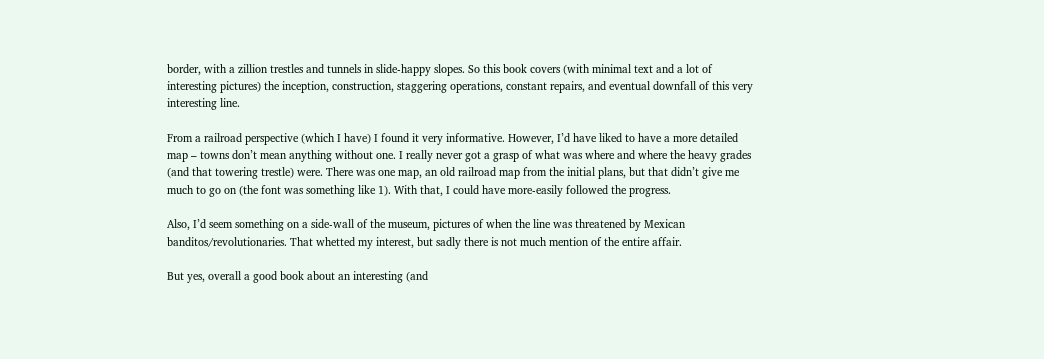border, with a zillion trestles and tunnels in slide-happy slopes. So this book covers (with minimal text and a lot of interesting pictures) the inception, construction, staggering operations, constant repairs, and eventual downfall of this very interesting line.

From a railroad perspective (which I have) I found it very informative. However, I’d have liked to have a more detailed map – towns don’t mean anything without one. I really never got a grasp of what was where and where the heavy grades (and that towering trestle) were. There was one map, an old railroad map from the initial plans, but that didn’t give me much to go on (the font was something like 1). With that, I could have more-easily followed the progress.

Also, I’d seem something on a side-wall of the museum, pictures of when the line was threatened by Mexican banditos/revolutionaries. That whetted my interest, but sadly there is not much mention of the entire affair.

But yes, overall a good book about an interesting (and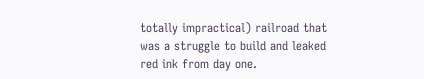totally impractical) railroad that was a struggle to build and leaked red ink from day one.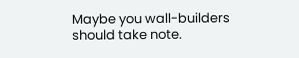Maybe you wall-builders should take note.